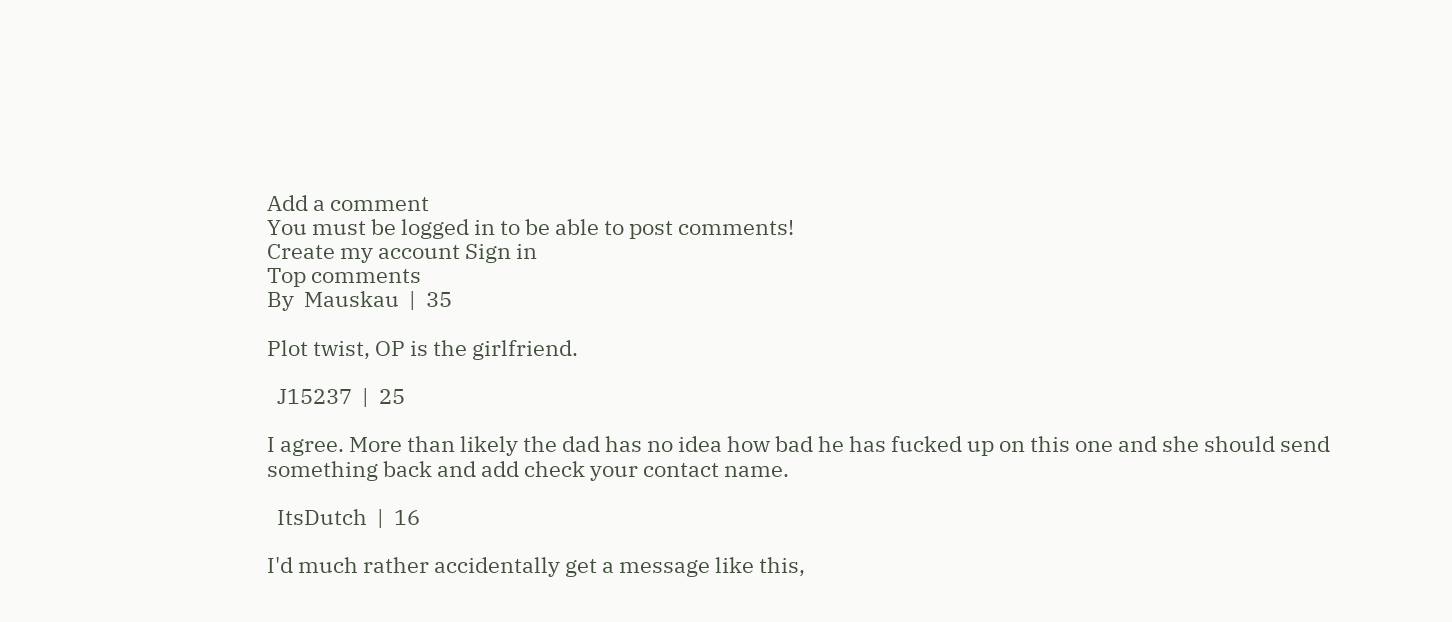Add a comment
You must be logged in to be able to post comments!
Create my account Sign in
Top comments
By  Mauskau  |  35

Plot twist, OP is the girlfriend.

  J15237  |  25

I agree. More than likely the dad has no idea how bad he has fucked up on this one and she should send something back and add check your contact name.

  ItsDutch  |  16

I'd much rather accidentally get a message like this,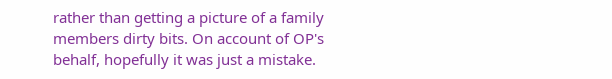rather than getting a picture of a family members dirty bits. On account of OP's behalf, hopefully it was just a mistake.